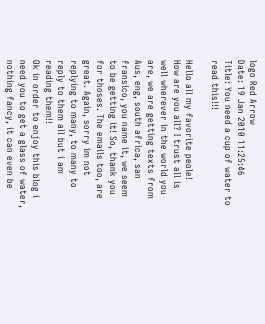logo Red Arrow
Date: 19 Jan 2010 11:25:46
Title: You need a cup of water to read this!!!

Hello all my favorite peole!
How are you all? I trust all is well wherever in the world you are, we are getting texts from Aus, eng, south africa, san fransico, you name it, we seem to be getting it! So, thank you for thoses. The emails too, are great. Again, sorry im not replying to many, to many to reply to them all but i am reading them!!
Ok in order to enjoy this blog i need you to get a glass of water, nothing fancy, it can even be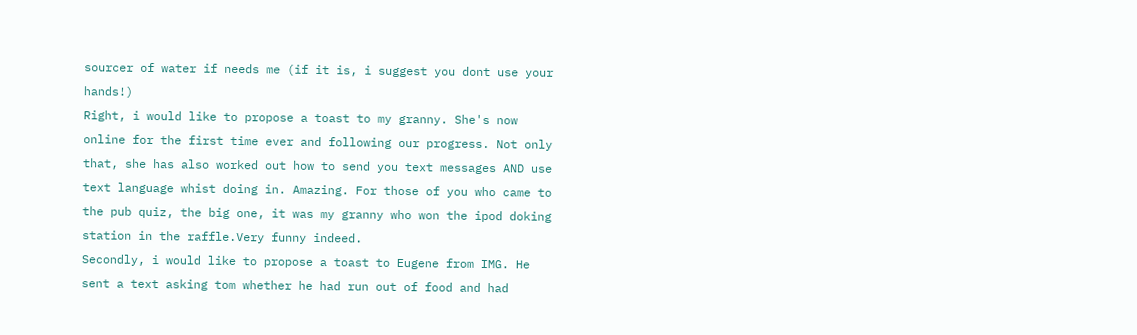sourcer of water if needs me (if it is, i suggest you dont use your hands!)
Right, i would like to propose a toast to my granny. She's now online for the first time ever and following our progress. Not only that, she has also worked out how to send you text messages AND use text language whist doing in. Amazing. For those of you who came to the pub quiz, the big one, it was my granny who won the ipod doking station in the raffle.Very funny indeed.
Secondly, i would like to propose a toast to Eugene from IMG. He sent a text asking tom whether he had run out of food and had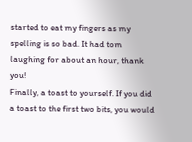started to eat my fingers as my spelling is so bad. It had tom laughing for about an hour, thank you!
Finally, a toast to yourself. If you did a toast to the first two bits, you would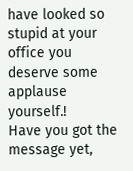have looked so stupid at your office you deserve some applause yourself.!
Have you got the message yet,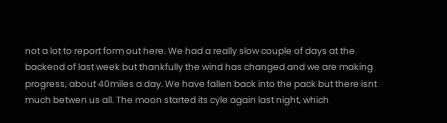not a lot to report form out here. We had a really slow couple of days at the backend of last week but thankfully the wind has changed and we are making progress, about 40miles a day. We have fallen back into the pack but there isnt much betwen us all. The moon started its cyle again last night, which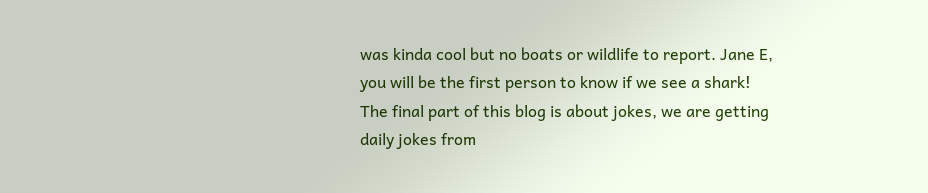was kinda cool but no boats or wildlife to report. Jane E, you will be the first person to know if we see a shark!
The final part of this blog is about jokes, we are getting daily jokes from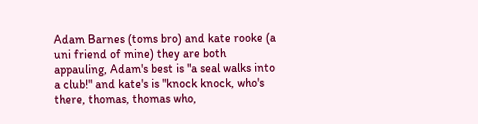Adam Barnes (toms bro) and kate rooke (a uni friend of mine) they are both appauling, Adam's best is "a seal walks into a club!" and kate's is "knock knock, who's there, thomas, thomas who,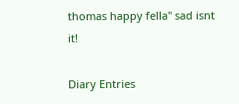thomas happy fella" sad isnt it!

Diary Entries